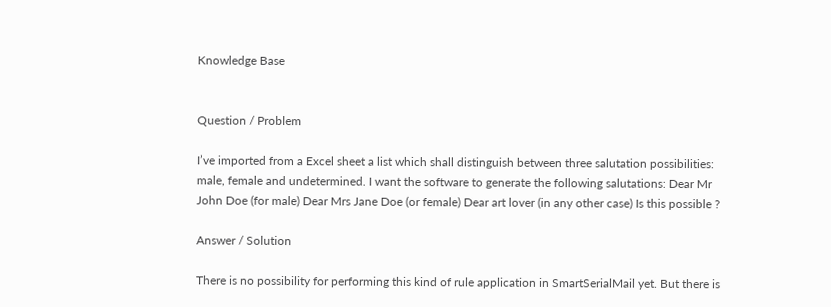Knowledge Base


Question / Problem

I’ve imported from a Excel sheet a list which shall distinguish between three salutation possibilities: male, female and undetermined. I want the software to generate the following salutations: Dear Mr John Doe (for male) Dear Mrs Jane Doe (or female) Dear art lover (in any other case) Is this possible ?

Answer / Solution

There is no possibility for performing this kind of rule application in SmartSerialMail yet. But there is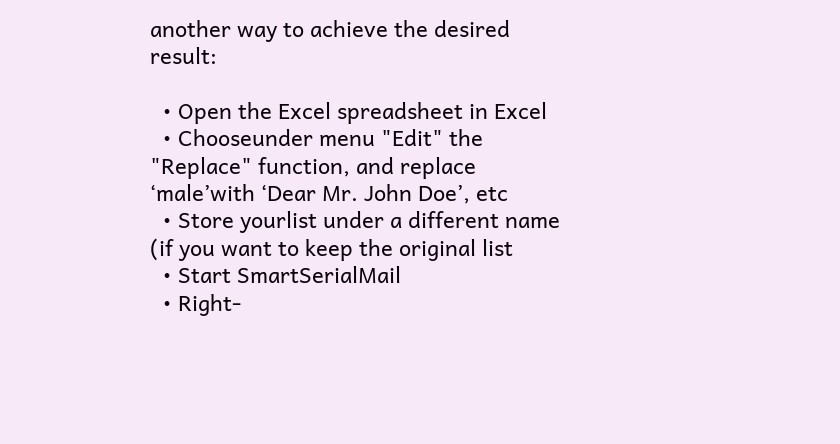another way to achieve the desired result:

  • Open the Excel spreadsheet in Excel
  • Chooseunder menu "Edit" the "Replace" function, and replace ‘male’with ‘Dear Mr. John Doe’, etc
  • Store yourlist under a different name (if you want to keep the original list
  • Start SmartSerialMail
  • Right-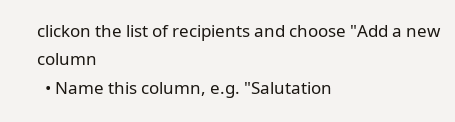clickon the list of recipients and choose "Add a new column
  • Name this column, e.g. "Salutation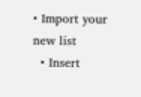• Import your new list
  • Insert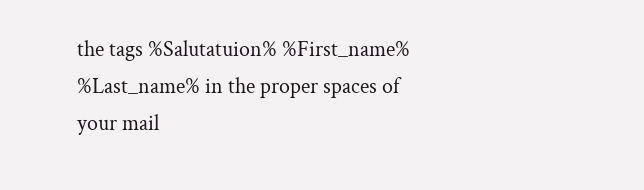the tags %Salutatuion% %First_name% %Last_name% in the proper spaces of your mail